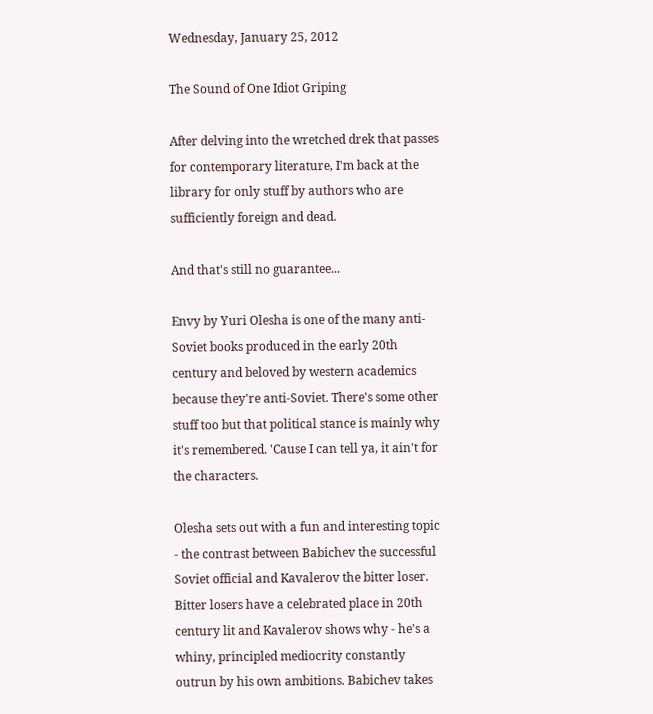Wednesday, January 25, 2012

The Sound of One Idiot Griping

After delving into the wretched drek that passes for contemporary literature, I'm back at the library for only stuff by authors who are sufficiently foreign and dead.

And that's still no guarantee...

Envy by Yuri Olesha is one of the many anti-Soviet books produced in the early 20th century and beloved by western academics because they're anti-Soviet. There's some other stuff too but that political stance is mainly why it's remembered. 'Cause I can tell ya, it ain't for the characters.

Olesha sets out with a fun and interesting topic - the contrast between Babichev the successful Soviet official and Kavalerov the bitter loser. Bitter losers have a celebrated place in 20th century lit and Kavalerov shows why - he's a whiny, principled mediocrity constantly outrun by his own ambitions. Babichev takes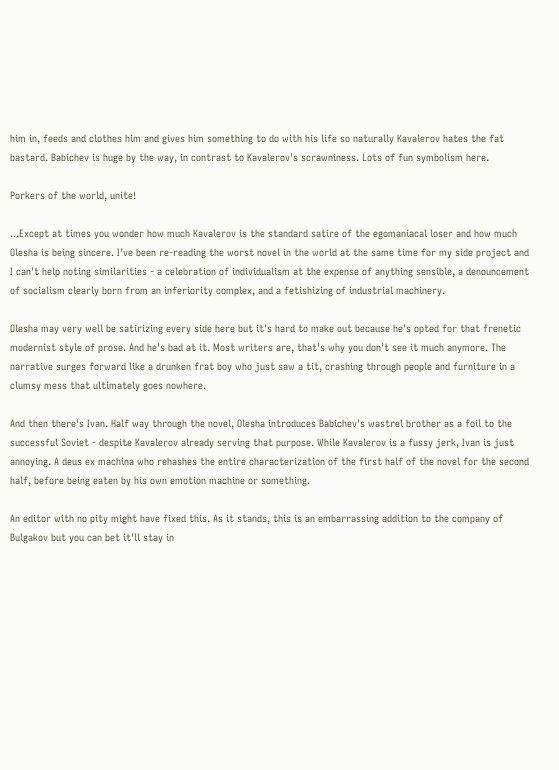him in, feeds and clothes him and gives him something to do with his life so naturally Kavalerov hates the fat bastard. Babichev is huge by the way, in contrast to Kavalerov's scrawniness. Lots of fun symbolism here.

Porkers of the world, unite!

...Except at times you wonder how much Kavalerov is the standard satire of the egomaniacal loser and how much Olesha is being sincere. I've been re-reading the worst novel in the world at the same time for my side project and I can't help noting similarities - a celebration of individualism at the expense of anything sensible, a denouncement of socialism clearly born from an inferiority complex, and a fetishizing of industrial machinery.

Olesha may very well be satirizing every side here but it's hard to make out because he's opted for that frenetic modernist style of prose. And he's bad at it. Most writers are, that's why you don't see it much anymore. The narrative surges forward like a drunken frat boy who just saw a tit, crashing through people and furniture in a clumsy mess that ultimately goes nowhere.

And then there's Ivan. Half way through the novel, Olesha introduces Babichev's wastrel brother as a foil to the successful Soviet - despite Kavalerov already serving that purpose. While Kavalerov is a fussy jerk, Ivan is just annoying. A deus ex machina who rehashes the entire characterization of the first half of the novel for the second half, before being eaten by his own emotion machine or something.

An editor with no pity might have fixed this. As it stands, this is an embarrassing addition to the company of Bulgakov but you can bet it'll stay in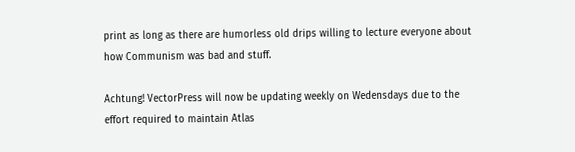print as long as there are humorless old drips willing to lecture everyone about how Communism was bad and stuff.

Achtung! VectorPress will now be updating weekly on Wedensdays due to the effort required to maintain Atlas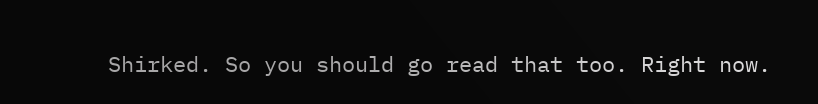Shirked. So you should go read that too. Right now.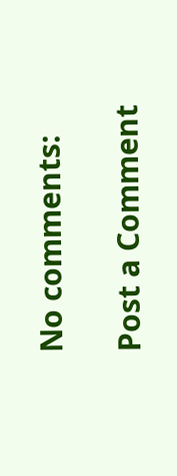No comments:

Post a Comment